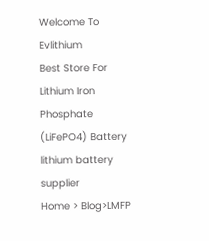Welcome To Evlithium
Best Store For Lithium Iron Phosphate (LiFePO4) Battery
lithium battery supplier
Home > Blog>LMFP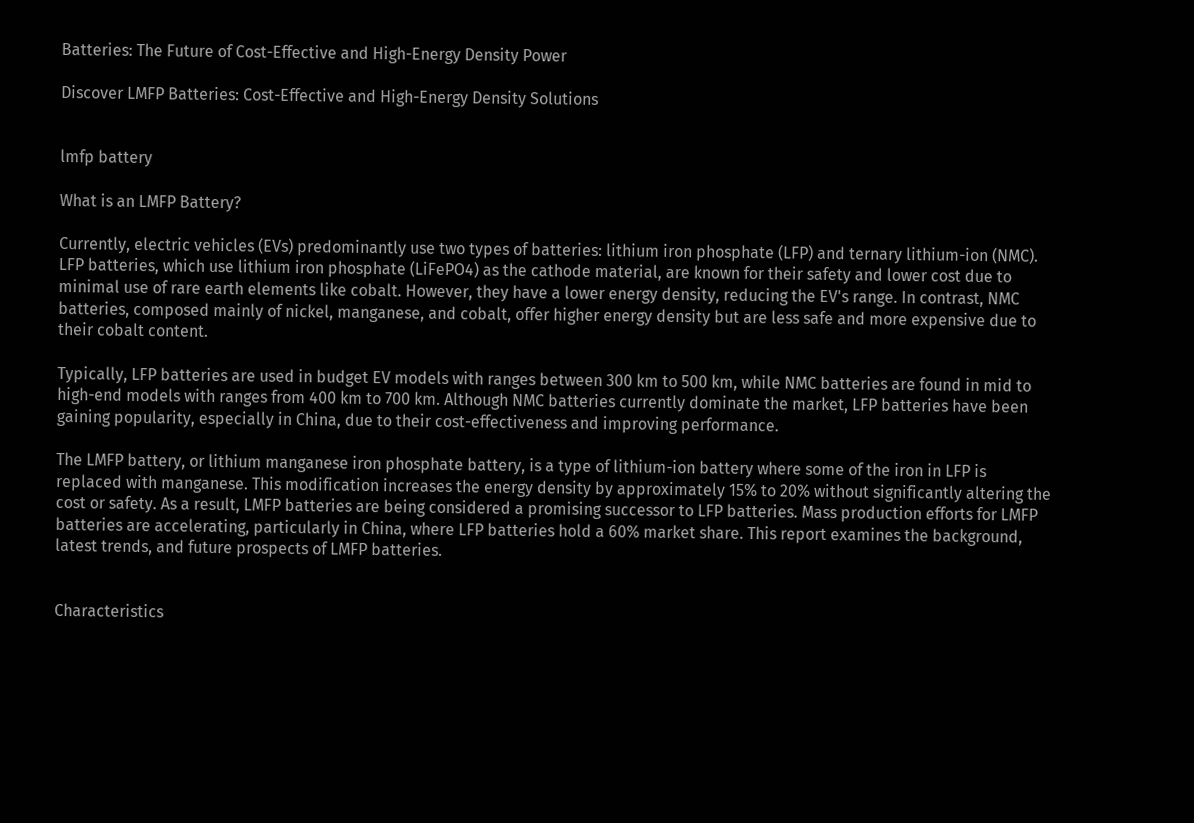Batteries: The Future of Cost-Effective and High-Energy Density Power

Discover LMFP Batteries: Cost-Effective and High-Energy Density Solutions


lmfp battery

What is an LMFP Battery?

Currently, electric vehicles (EVs) predominantly use two types of batteries: lithium iron phosphate (LFP) and ternary lithium-ion (NMC). LFP batteries, which use lithium iron phosphate (LiFePO4) as the cathode material, are known for their safety and lower cost due to minimal use of rare earth elements like cobalt. However, they have a lower energy density, reducing the EV's range. In contrast, NMC batteries, composed mainly of nickel, manganese, and cobalt, offer higher energy density but are less safe and more expensive due to their cobalt content.

Typically, LFP batteries are used in budget EV models with ranges between 300 km to 500 km, while NMC batteries are found in mid to high-end models with ranges from 400 km to 700 km. Although NMC batteries currently dominate the market, LFP batteries have been gaining popularity, especially in China, due to their cost-effectiveness and improving performance.

The LMFP battery, or lithium manganese iron phosphate battery, is a type of lithium-ion battery where some of the iron in LFP is replaced with manganese. This modification increases the energy density by approximately 15% to 20% without significantly altering the cost or safety. As a result, LMFP batteries are being considered a promising successor to LFP batteries. Mass production efforts for LMFP batteries are accelerating, particularly in China, where LFP batteries hold a 60% market share. This report examines the background, latest trends, and future prospects of LMFP batteries.


Characteristics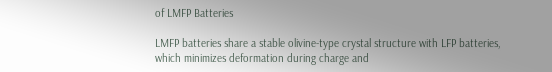of LMFP Batteries

LMFP batteries share a stable olivine-type crystal structure with LFP batteries, which minimizes deformation during charge and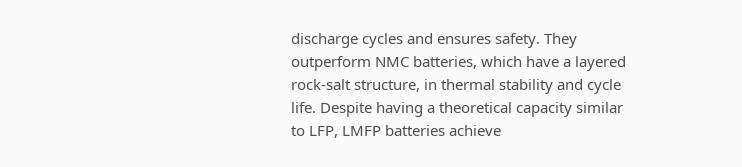discharge cycles and ensures safety. They outperform NMC batteries, which have a layered rock-salt structure, in thermal stability and cycle life. Despite having a theoretical capacity similar to LFP, LMFP batteries achieve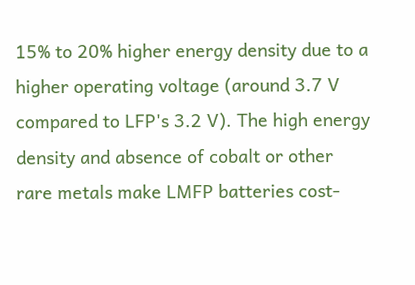15% to 20% higher energy density due to a higher operating voltage (around 3.7 V compared to LFP's 3.2 V). The high energy density and absence of cobalt or other rare metals make LMFP batteries cost-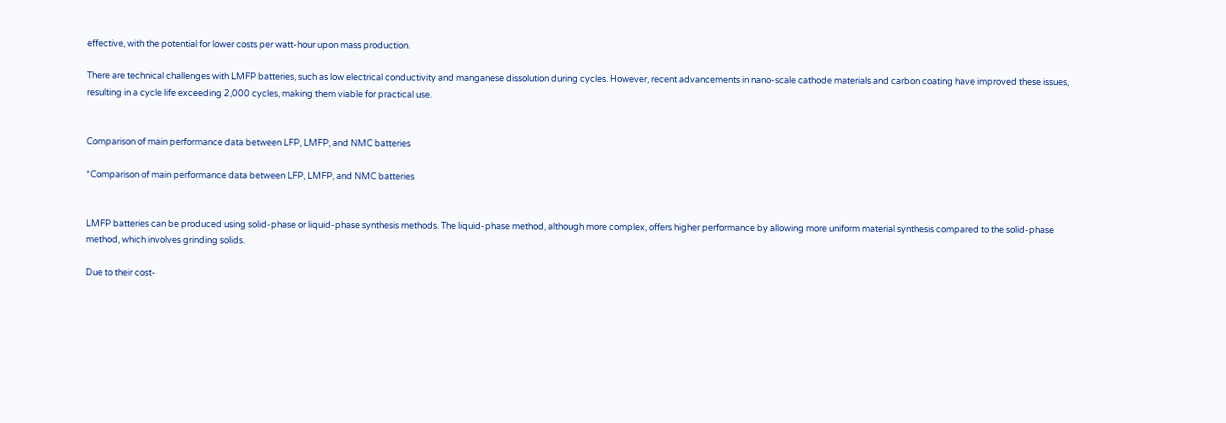effective, with the potential for lower costs per watt-hour upon mass production.

There are technical challenges with LMFP batteries, such as low electrical conductivity and manganese dissolution during cycles. However, recent advancements in nano-scale cathode materials and carbon coating have improved these issues, resulting in a cycle life exceeding 2,000 cycles, making them viable for practical use.


Comparison of main performance data between LFP, LMFP, and NMC batteries

*Comparison of main performance data between LFP, LMFP, and NMC batteries


LMFP batteries can be produced using solid-phase or liquid-phase synthesis methods. The liquid-phase method, although more complex, offers higher performance by allowing more uniform material synthesis compared to the solid-phase method, which involves grinding solids.

Due to their cost-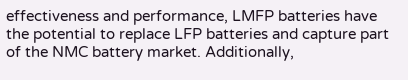effectiveness and performance, LMFP batteries have the potential to replace LFP batteries and capture part of the NMC battery market. Additionally,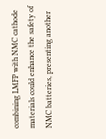combining LMFP with NMC cathode materials could enhance the safety of NMC batteries, presenting another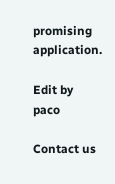promising application.

Edit by paco

Contact us